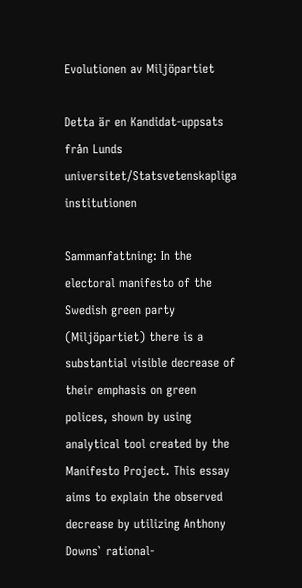Evolutionen av Miljöpartiet

Detta är en Kandidat-uppsats från Lunds universitet/Statsvetenskapliga institutionen

Sammanfattning: In the electoral manifesto of the Swedish green party (Miljöpartiet) there is a substantial visible decrease of their emphasis on green polices, shown by using analytical tool created by the Manifesto Project. This essay aims to explain the observed decrease by utilizing Anthony Downs` rational-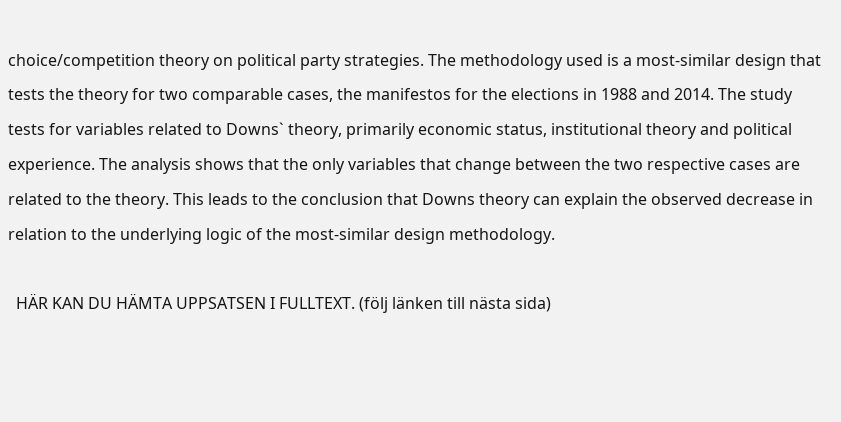choice/competition theory on political party strategies. The methodology used is a most-similar design that tests the theory for two comparable cases, the manifestos for the elections in 1988 and 2014. The study tests for variables related to Downs` theory, primarily economic status, institutional theory and political experience. The analysis shows that the only variables that change between the two respective cases are related to the theory. This leads to the conclusion that Downs theory can explain the observed decrease in relation to the underlying logic of the most-similar design methodology.

  HÄR KAN DU HÄMTA UPPSATSEN I FULLTEXT. (följ länken till nästa sida)